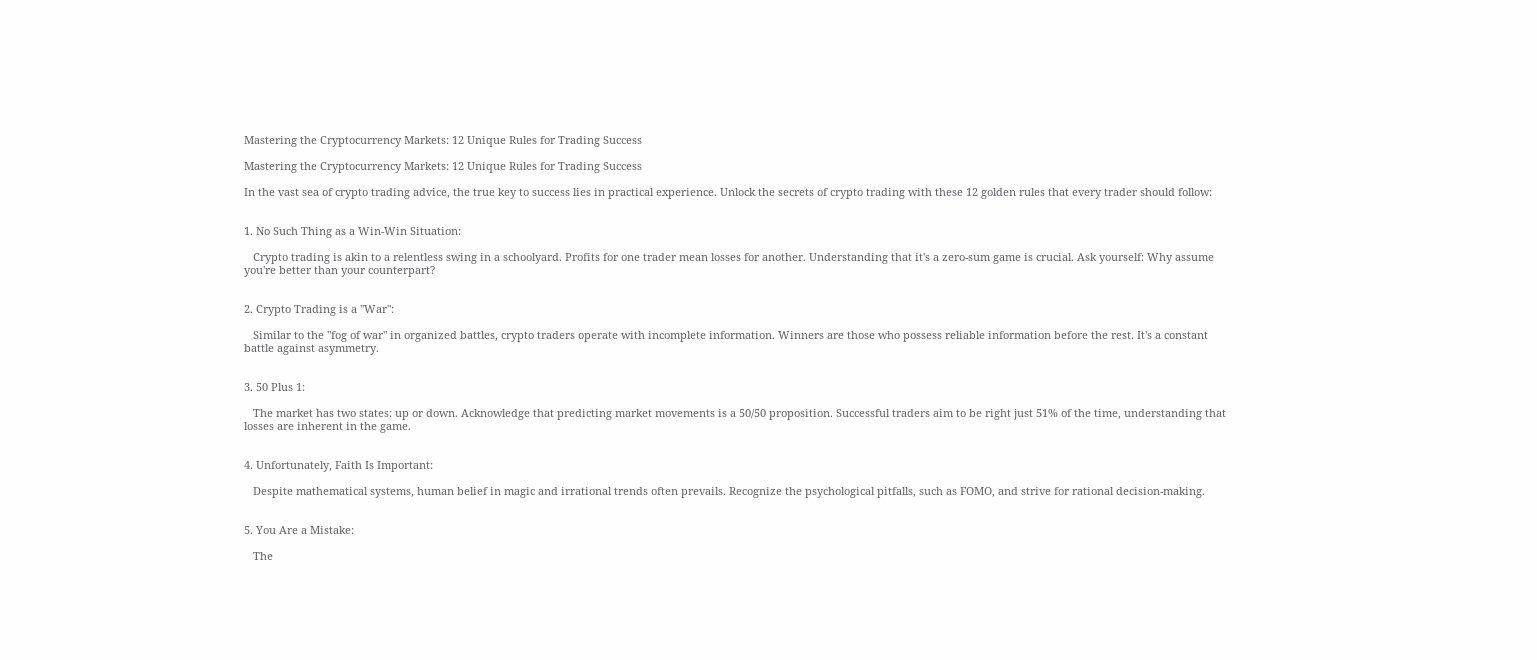Mastering the Cryptocurrency Markets: 12 Unique Rules for Trading Success

Mastering the Cryptocurrency Markets: 12 Unique Rules for Trading Success

In the vast sea of crypto trading advice, the true key to success lies in practical experience. Unlock the secrets of crypto trading with these 12 golden rules that every trader should follow:


1. No Such Thing as a Win-Win Situation:

   Crypto trading is akin to a relentless swing in a schoolyard. Profits for one trader mean losses for another. Understanding that it's a zero-sum game is crucial. Ask yourself: Why assume you're better than your counterpart?


2. Crypto Trading is a "War":

   Similar to the "fog of war" in organized battles, crypto traders operate with incomplete information. Winners are those who possess reliable information before the rest. It's a constant battle against asymmetry.


3. 50 Plus 1:

   The market has two states: up or down. Acknowledge that predicting market movements is a 50/50 proposition. Successful traders aim to be right just 51% of the time, understanding that losses are inherent in the game.


4. Unfortunately, Faith Is Important:

   Despite mathematical systems, human belief in magic and irrational trends often prevails. Recognize the psychological pitfalls, such as FOMO, and strive for rational decision-making.


5. You Are a Mistake:

   The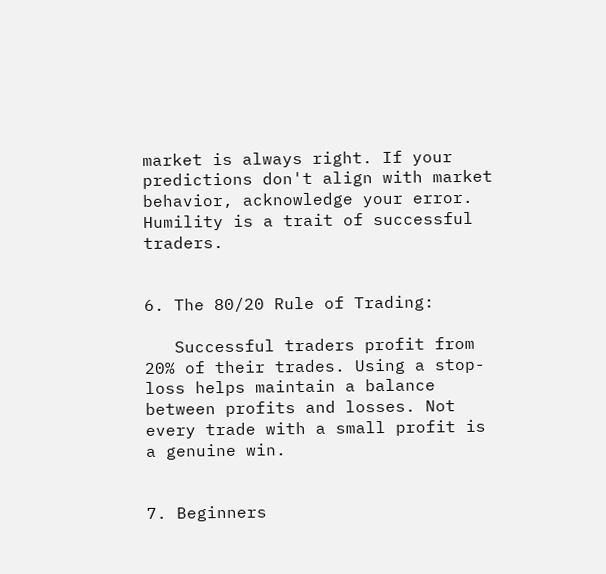market is always right. If your predictions don't align with market behavior, acknowledge your error. Humility is a trait of successful traders.


6. The 80/20 Rule of Trading:

   Successful traders profit from 20% of their trades. Using a stop-loss helps maintain a balance between profits and losses. Not every trade with a small profit is a genuine win.


7. Beginners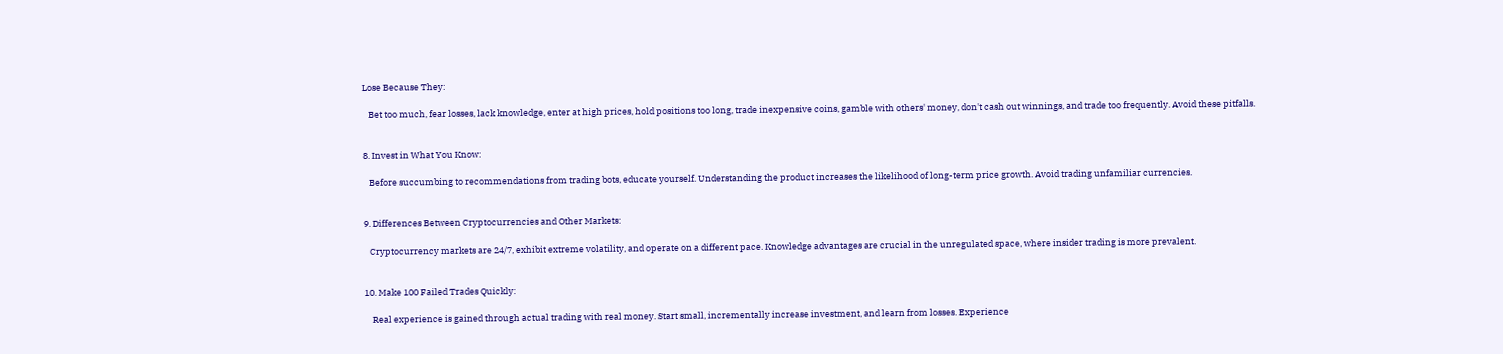Lose Because They:

   Bet too much, fear losses, lack knowledge, enter at high prices, hold positions too long, trade inexpensive coins, gamble with others' money, don't cash out winnings, and trade too frequently. Avoid these pitfalls.


8. Invest in What You Know:

   Before succumbing to recommendations from trading bots, educate yourself. Understanding the product increases the likelihood of long-term price growth. Avoid trading unfamiliar currencies.


9. Differences Between Cryptocurrencies and Other Markets:

   Cryptocurrency markets are 24/7, exhibit extreme volatility, and operate on a different pace. Knowledge advantages are crucial in the unregulated space, where insider trading is more prevalent.


10. Make 100 Failed Trades Quickly:

    Real experience is gained through actual trading with real money. Start small, incrementally increase investment, and learn from losses. Experience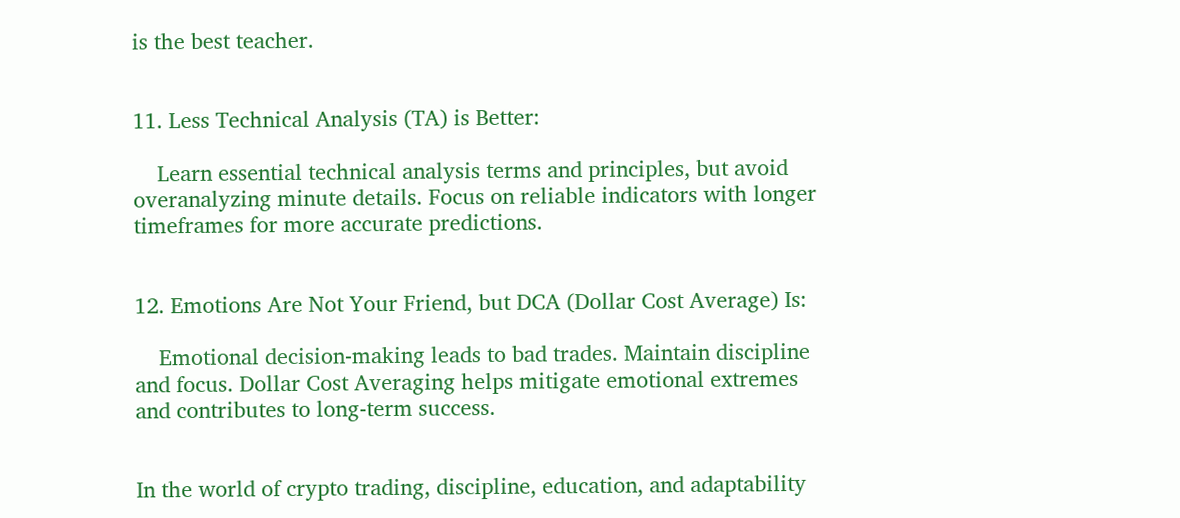is the best teacher.


11. Less Technical Analysis (TA) is Better:

    Learn essential technical analysis terms and principles, but avoid overanalyzing minute details. Focus on reliable indicators with longer timeframes for more accurate predictions.


12. Emotions Are Not Your Friend, but DCA (Dollar Cost Average) Is:

    Emotional decision-making leads to bad trades. Maintain discipline and focus. Dollar Cost Averaging helps mitigate emotional extremes and contributes to long-term success.


In the world of crypto trading, discipline, education, and adaptability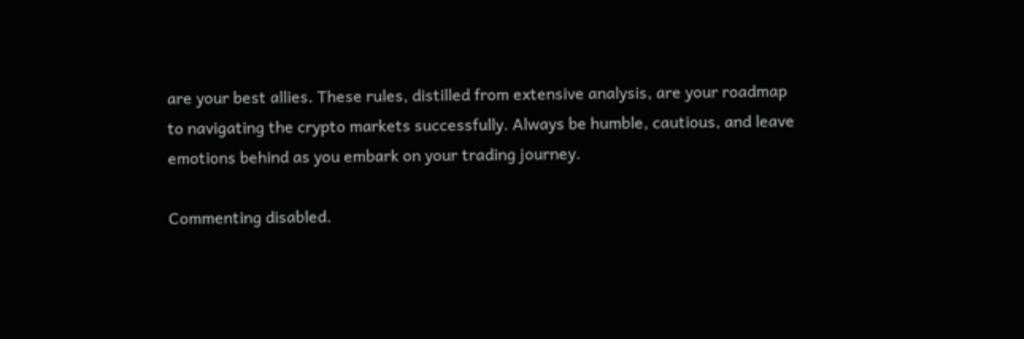are your best allies. These rules, distilled from extensive analysis, are your roadmap to navigating the crypto markets successfully. Always be humble, cautious, and leave emotions behind as you embark on your trading journey.

Commenting disabled.